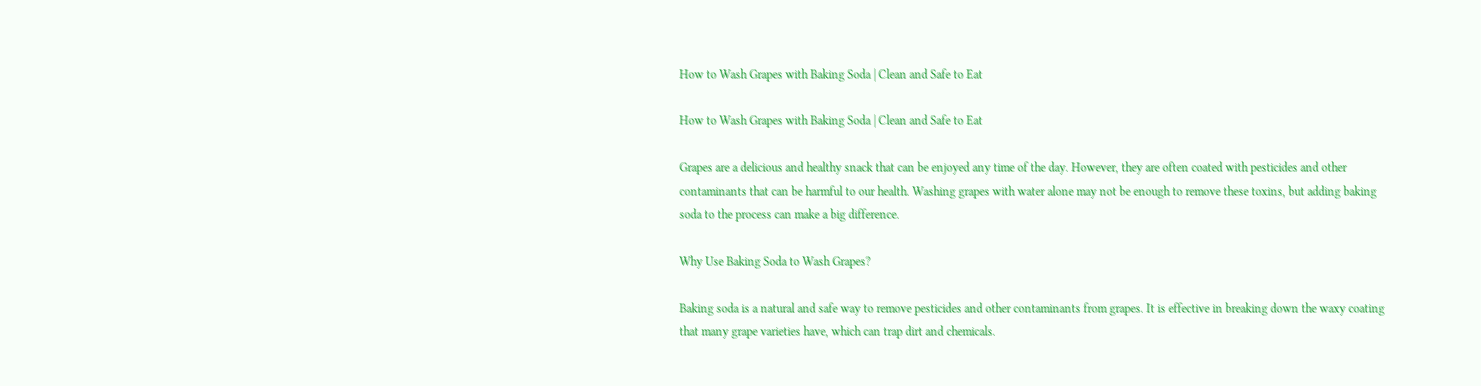How to Wash Grapes with Baking Soda | Clean and Safe to Eat

How to Wash Grapes with Baking Soda | Clean and Safe to Eat

Grapes are a delicious and healthy snack that can be enjoyed any time of the day. However, they are often coated with pesticides and other contaminants that can be harmful to our health. Washing grapes with water alone may not be enough to remove these toxins, but adding baking soda to the process can make a big difference.

Why Use Baking Soda to Wash Grapes?

Baking soda is a natural and safe way to remove pesticides and other contaminants from grapes. It is effective in breaking down the waxy coating that many grape varieties have, which can trap dirt and chemicals.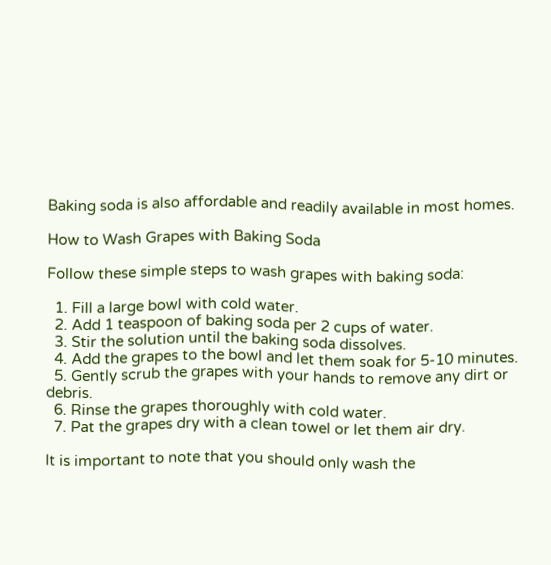Baking soda is also affordable and readily available in most homes.

How to Wash Grapes with Baking Soda

Follow these simple steps to wash grapes with baking soda:

  1. Fill a large bowl with cold water.
  2. Add 1 teaspoon of baking soda per 2 cups of water.
  3. Stir the solution until the baking soda dissolves.
  4. Add the grapes to the bowl and let them soak for 5-10 minutes.
  5. Gently scrub the grapes with your hands to remove any dirt or debris.
  6. Rinse the grapes thoroughly with cold water.
  7. Pat the grapes dry with a clean towel or let them air dry.

It is important to note that you should only wash the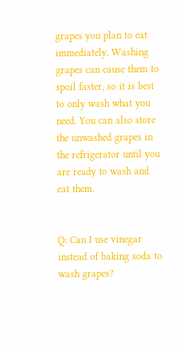grapes you plan to eat immediately. Washing grapes can cause them to spoil faster, so it is best to only wash what you need. You can also store the unwashed grapes in the refrigerator until you are ready to wash and eat them.


Q: Can I use vinegar instead of baking soda to wash grapes?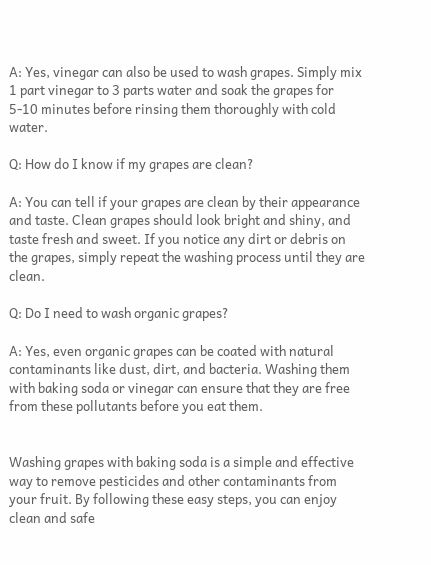A: Yes, vinegar can also be used to wash grapes. Simply mix 1 part vinegar to 3 parts water and soak the grapes for 5-10 minutes before rinsing them thoroughly with cold water.

Q: How do I know if my grapes are clean?

A: You can tell if your grapes are clean by their appearance and taste. Clean grapes should look bright and shiny, and taste fresh and sweet. If you notice any dirt or debris on the grapes, simply repeat the washing process until they are clean.

Q: Do I need to wash organic grapes?

A: Yes, even organic grapes can be coated with natural contaminants like dust, dirt, and bacteria. Washing them with baking soda or vinegar can ensure that they are free from these pollutants before you eat them.


Washing grapes with baking soda is a simple and effective way to remove pesticides and other contaminants from your fruit. By following these easy steps, you can enjoy clean and safe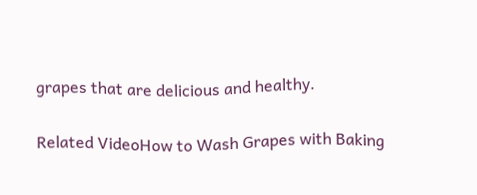grapes that are delicious and healthy.

Related VideoHow to Wash Grapes with Baking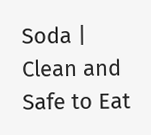Soda | Clean and Safe to Eat